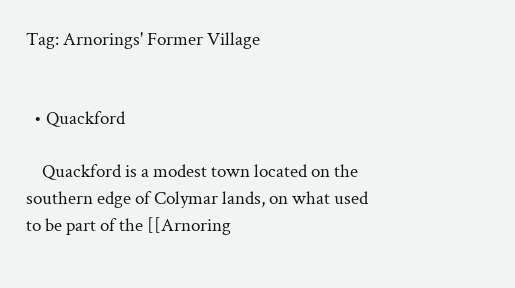Tag: Arnorings' Former Village


  • Quackford

    Quackford is a modest town located on the southern edge of Colymar lands, on what used to be part of the [[Arnoring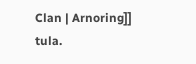Clan | Arnoring]] tula.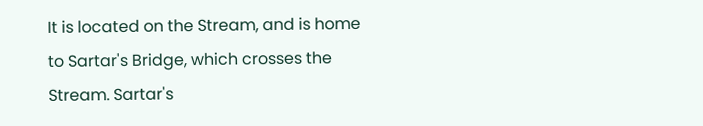It is located on the Stream, and is home to Sartar's Bridge, which crosses the Stream. Sartar's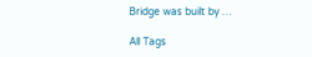Bridge was built by …

All Tags